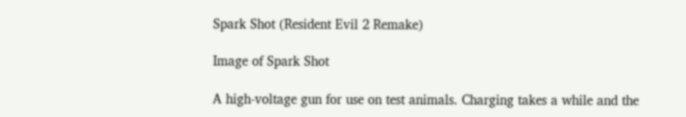Spark Shot (Resident Evil 2 Remake)

Image of Spark Shot

A high-voltage gun for use on test animals. Charging takes a while and the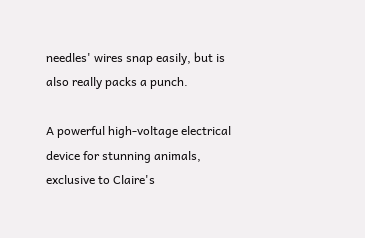needles' wires snap easily, but is also really packs a punch.

A powerful high-voltage electrical device for stunning animals, exclusive to Claire's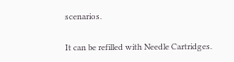scenarios.

It can be refilled with Needle Cartridges.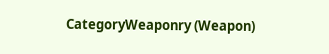CategoryWeaponry (Weapon)